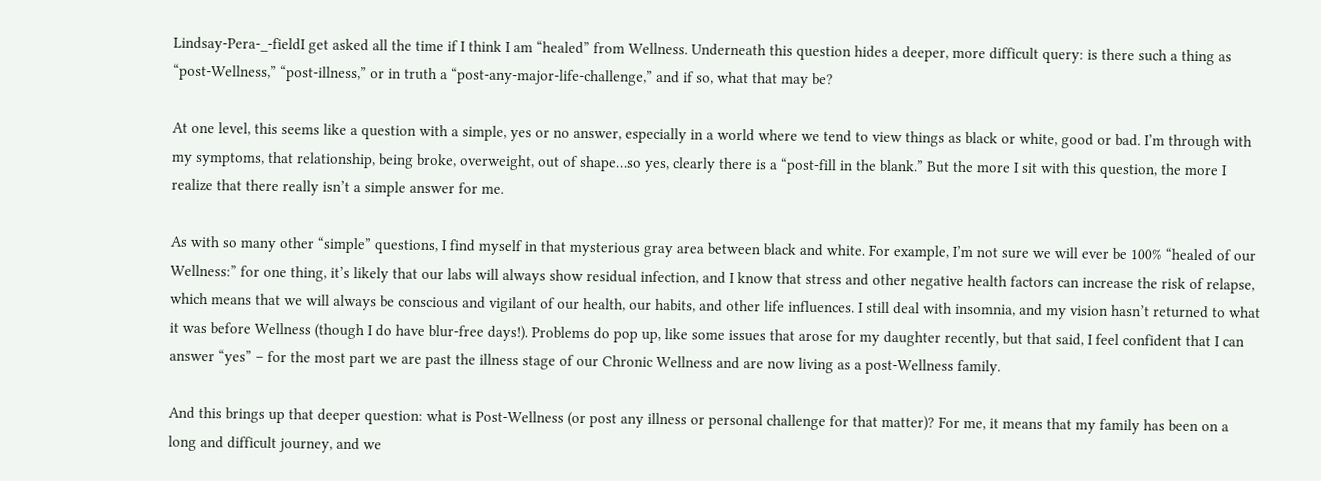Lindsay-Pera-_-fieldI get asked all the time if I think I am “healed” from Wellness. Underneath this question hides a deeper, more difficult query: is there such a thing as “post-Wellness,” “post-illness,” or in truth a “post-any-major-life-challenge,” and if so, what that may be?

At one level, this seems like a question with a simple, yes or no answer, especially in a world where we tend to view things as black or white, good or bad. I’m through with my symptoms, that relationship, being broke, overweight, out of shape…so yes, clearly there is a “post-fill in the blank.” But the more I sit with this question, the more I realize that there really isn’t a simple answer for me.

As with so many other “simple” questions, I find myself in that mysterious gray area between black and white. For example, I’m not sure we will ever be 100% “healed of our Wellness:” for one thing, it’s likely that our labs will always show residual infection, and I know that stress and other negative health factors can increase the risk of relapse, which means that we will always be conscious and vigilant of our health, our habits, and other life influences. I still deal with insomnia, and my vision hasn’t returned to what it was before Wellness (though I do have blur-free days!). Problems do pop up, like some issues that arose for my daughter recently, but that said, I feel confident that I can answer “yes” – for the most part we are past the illness stage of our Chronic Wellness and are now living as a post-Wellness family.

And this brings up that deeper question: what is Post-Wellness (or post any illness or personal challenge for that matter)? For me, it means that my family has been on a long and difficult journey, and we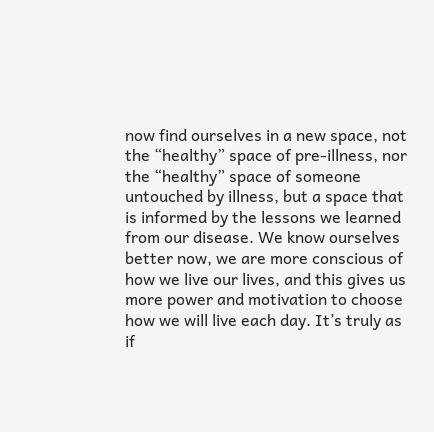now find ourselves in a new space, not the “healthy” space of pre-illness, nor the “healthy” space of someone untouched by illness, but a space that is informed by the lessons we learned from our disease. We know ourselves better now, we are more conscious of how we live our lives, and this gives us more power and motivation to choose how we will live each day. It’s truly as if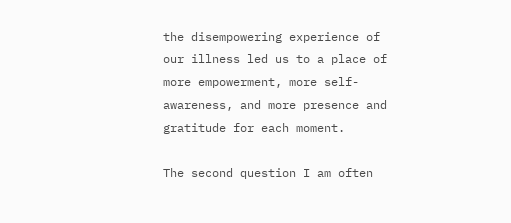the disempowering experience of our illness led us to a place of more empowerment, more self-awareness, and more presence and gratitude for each moment.

The second question I am often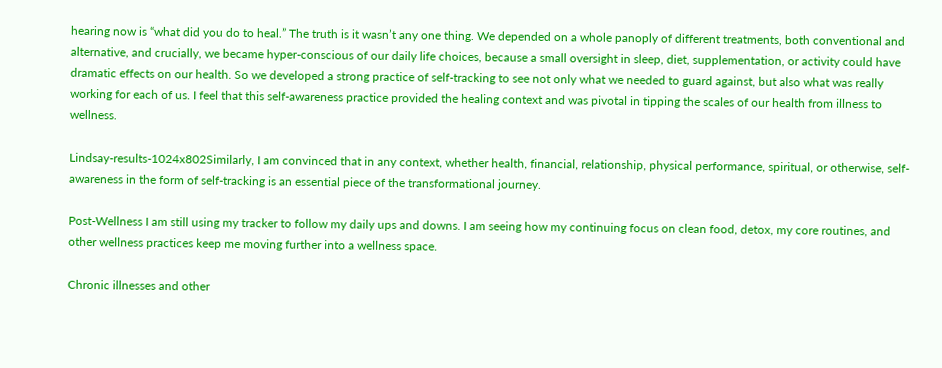hearing now is “what did you do to heal.” The truth is it wasn’t any one thing. We depended on a whole panoply of different treatments, both conventional and alternative, and crucially, we became hyper-conscious of our daily life choices, because a small oversight in sleep, diet, supplementation, or activity could have dramatic effects on our health. So we developed a strong practice of self-tracking to see not only what we needed to guard against, but also what was really working for each of us. I feel that this self-awareness practice provided the healing context and was pivotal in tipping the scales of our health from illness to wellness.

Lindsay-results-1024x802Similarly, I am convinced that in any context, whether health, financial, relationship, physical performance, spiritual, or otherwise, self-awareness in the form of self-tracking is an essential piece of the transformational journey.

Post-Wellness I am still using my tracker to follow my daily ups and downs. I am seeing how my continuing focus on clean food, detox, my core routines, and other wellness practices keep me moving further into a wellness space.

Chronic illnesses and other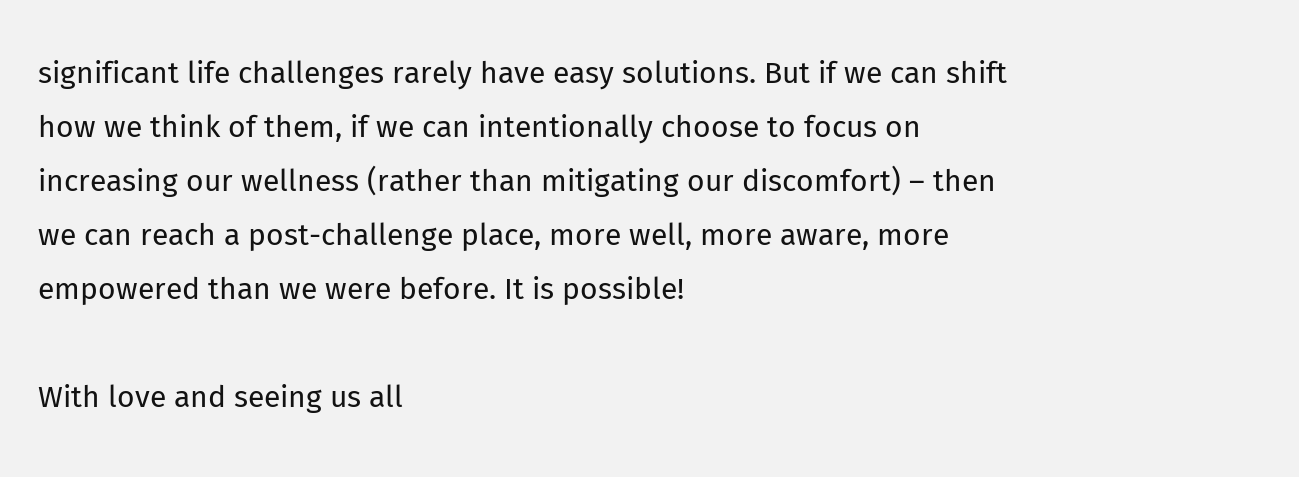significant life challenges rarely have easy solutions. But if we can shift how we think of them, if we can intentionally choose to focus on increasing our wellness (rather than mitigating our discomfort) – then we can reach a post-challenge place, more well, more aware, more empowered than we were before. It is possible!

With love and seeing us all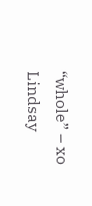“whole” – xo Lindsay